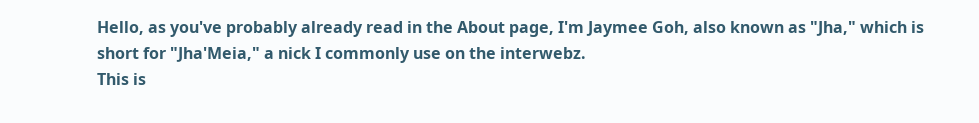Hello, as you've probably already read in the About page, I'm Jaymee Goh, also known as "Jha," which is short for "Jha'Meia," a nick I commonly use on the interwebz.
This is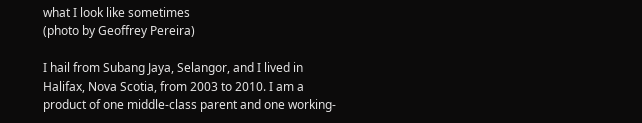what I look like sometimes
(photo by Geoffrey Pereira)

I hail from Subang Jaya, Selangor, and I lived in Halifax, Nova Scotia, from 2003 to 2010. I am a product of one middle-class parent and one working-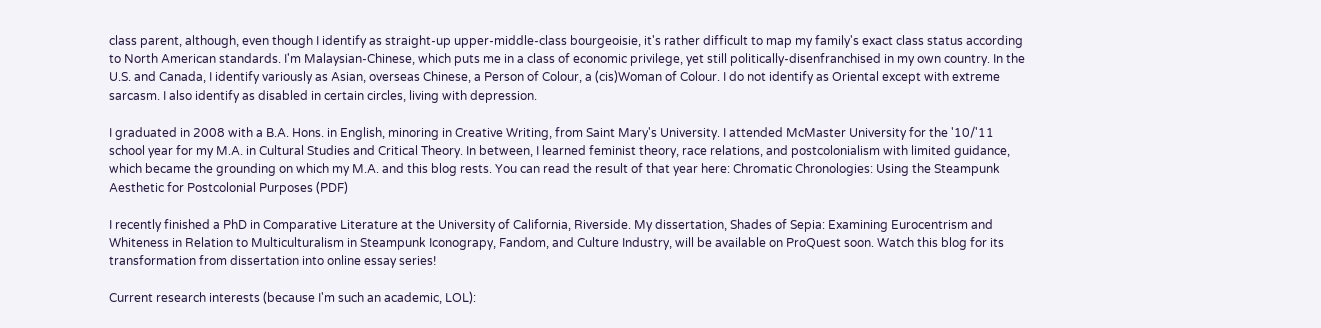class parent, although, even though I identify as straight-up upper-middle-class bourgeoisie, it's rather difficult to map my family's exact class status according to North American standards. I'm Malaysian-Chinese, which puts me in a class of economic privilege, yet still politically-disenfranchised in my own country. In the U.S. and Canada, I identify variously as Asian, overseas Chinese, a Person of Colour, a (cis)Woman of Colour. I do not identify as Oriental except with extreme sarcasm. I also identify as disabled in certain circles, living with depression.

I graduated in 2008 with a B.A. Hons. in English, minoring in Creative Writing, from Saint Mary's University. I attended McMaster University for the '10/'11 school year for my M.A. in Cultural Studies and Critical Theory. In between, I learned feminist theory, race relations, and postcolonialism with limited guidance, which became the grounding on which my M.A. and this blog rests. You can read the result of that year here: Chromatic Chronologies: Using the Steampunk Aesthetic for Postcolonial Purposes (PDF)

I recently finished a PhD in Comparative Literature at the University of California, Riverside. My dissertation, Shades of Sepia: Examining Eurocentrism and Whiteness in Relation to Multiculturalism in Steampunk Iconograpy, Fandom, and Culture Industry, will be available on ProQuest soon. Watch this blog for its transformation from dissertation into online essay series!

Current research interests (because I'm such an academic, LOL):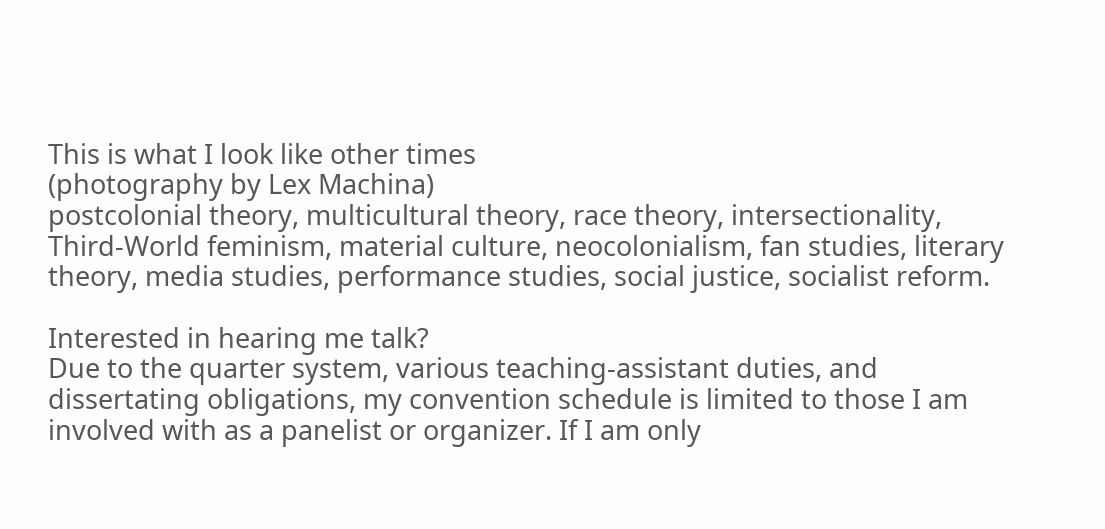This is what I look like other times
(photography by Lex Machina)
postcolonial theory, multicultural theory, race theory, intersectionality, Third-World feminism, material culture, neocolonialism, fan studies, literary theory, media studies, performance studies, social justice, socialist reform.

Interested in hearing me talk?
Due to the quarter system, various teaching-assistant duties, and dissertating obligations, my convention schedule is limited to those I am involved with as a panelist or organizer. If I am only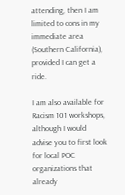attending, then I am limited to cons in my immediate area (Southern California), provided I can get a ride.

I am also available for Racism 101 workshops, although I would advise you to first look for local POC organizations that already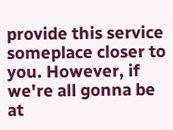provide this service someplace closer to you. However, if we're all gonna be at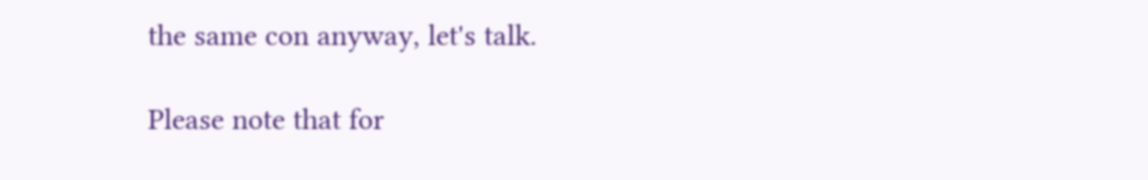the same con anyway, let's talk.

Please note that for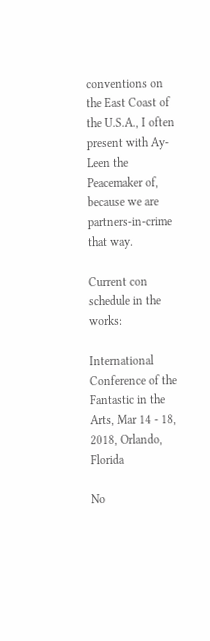conventions on the East Coast of the U.S.A., I often present with Ay-Leen the Peacemaker of, because we are partners-in-crime that way.

Current con schedule in the works:

International Conference of the Fantastic in the Arts, Mar 14 - 18, 2018, Orlando, Florida

No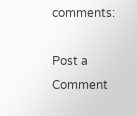comments:

Post a Comment